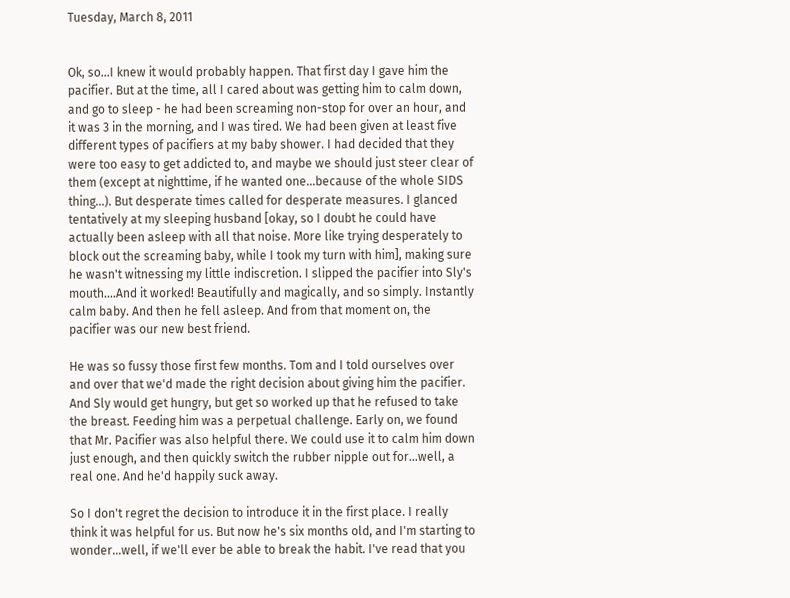Tuesday, March 8, 2011


Ok, so...I knew it would probably happen. That first day I gave him the pacifier. But at the time, all I cared about was getting him to calm down, and go to sleep - he had been screaming non-stop for over an hour, and it was 3 in the morning, and I was tired. We had been given at least five different types of pacifiers at my baby shower. I had decided that they were too easy to get addicted to, and maybe we should just steer clear of them (except at nighttime, if he wanted one...because of the whole SIDS thing...). But desperate times called for desperate measures. I glanced tentatively at my sleeping husband [okay, so I doubt he could have actually been asleep with all that noise. More like trying desperately to block out the screaming baby, while I took my turn with him], making sure he wasn't witnessing my little indiscretion. I slipped the pacifier into Sly's mouth....And it worked! Beautifully and magically, and so simply. Instantly calm baby. And then he fell asleep. And from that moment on, the pacifier was our new best friend.

He was so fussy those first few months. Tom and I told ourselves over and over that we'd made the right decision about giving him the pacifier. And Sly would get hungry, but get so worked up that he refused to take the breast. Feeding him was a perpetual challenge. Early on, we found that Mr. Pacifier was also helpful there. We could use it to calm him down just enough, and then quickly switch the rubber nipple out for...well, a real one. And he'd happily suck away.

So I don't regret the decision to introduce it in the first place. I really think it was helpful for us. But now he's six months old, and I'm starting to wonder...well, if we'll ever be able to break the habit. I've read that you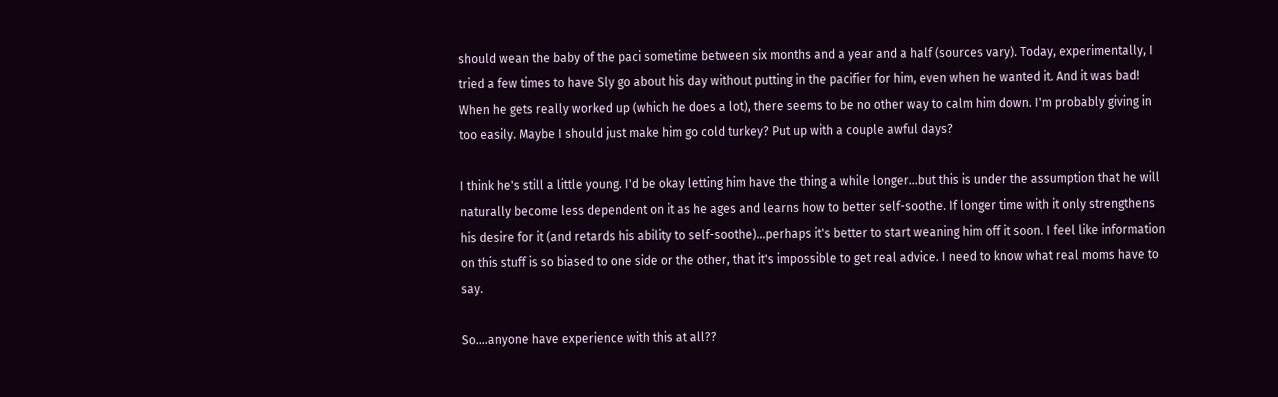should wean the baby of the paci sometime between six months and a year and a half (sources vary). Today, experimentally, I tried a few times to have Sly go about his day without putting in the pacifier for him, even when he wanted it. And it was bad! When he gets really worked up (which he does a lot), there seems to be no other way to calm him down. I'm probably giving in too easily. Maybe I should just make him go cold turkey? Put up with a couple awful days?

I think he's still a little young. I'd be okay letting him have the thing a while longer...but this is under the assumption that he will naturally become less dependent on it as he ages and learns how to better self-soothe. If longer time with it only strengthens his desire for it (and retards his ability to self-soothe)...perhaps it's better to start weaning him off it soon. I feel like information on this stuff is so biased to one side or the other, that it's impossible to get real advice. I need to know what real moms have to say.

So....anyone have experience with this at all??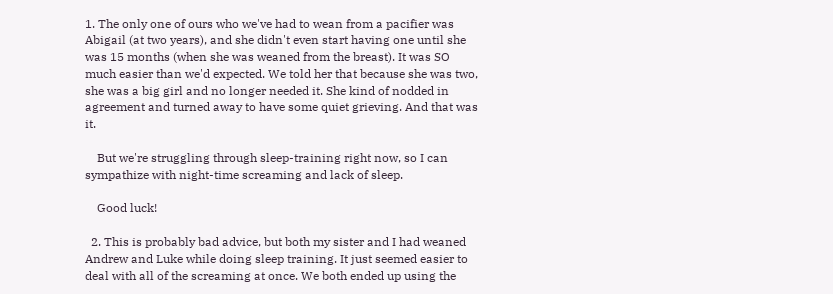1. The only one of ours who we've had to wean from a pacifier was Abigail (at two years), and she didn't even start having one until she was 15 months (when she was weaned from the breast). It was SO much easier than we'd expected. We told her that because she was two, she was a big girl and no longer needed it. She kind of nodded in agreement and turned away to have some quiet grieving. And that was it.

    But we're struggling through sleep-training right now, so I can sympathize with night-time screaming and lack of sleep.

    Good luck!

  2. This is probably bad advice, but both my sister and I had weaned Andrew and Luke while doing sleep training. It just seemed easier to deal with all of the screaming at once. We both ended up using the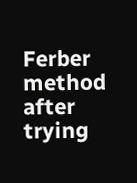Ferber method after trying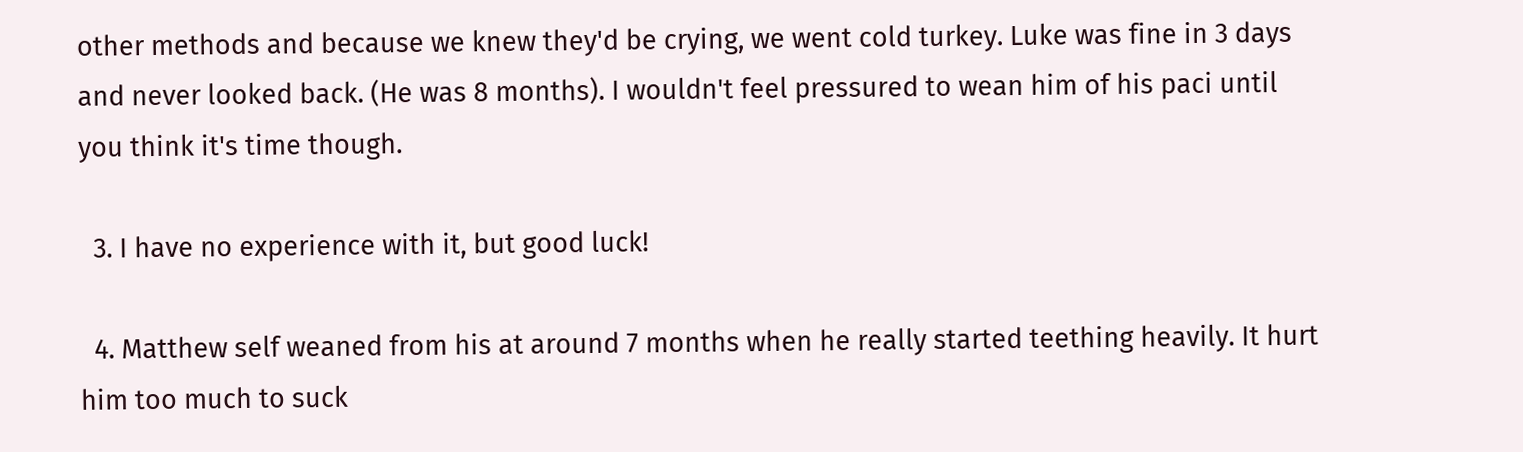other methods and because we knew they'd be crying, we went cold turkey. Luke was fine in 3 days and never looked back. (He was 8 months). I wouldn't feel pressured to wean him of his paci until you think it's time though.

  3. I have no experience with it, but good luck!

  4. Matthew self weaned from his at around 7 months when he really started teething heavily. It hurt him too much to suck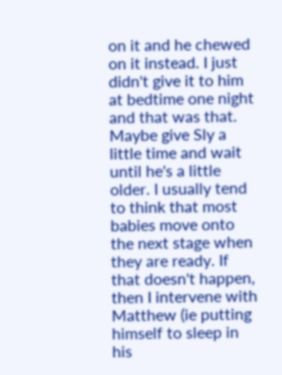on it and he chewed on it instead. I just didn't give it to him at bedtime one night and that was that. Maybe give Sly a little time and wait until he's a little older. I usually tend to think that most babies move onto the next stage when they are ready. If that doesn't happen, then I intervene with Matthew (ie putting himself to sleep in his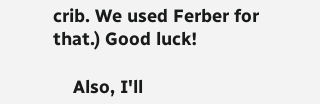crib. We used Ferber for that.) Good luck!

    Also, I'll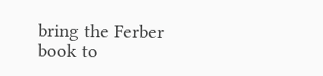bring the Ferber book to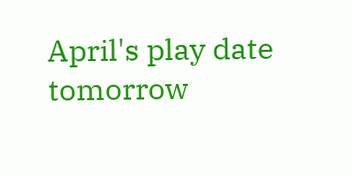April's play date tomorrow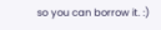so you can borrow it. :)